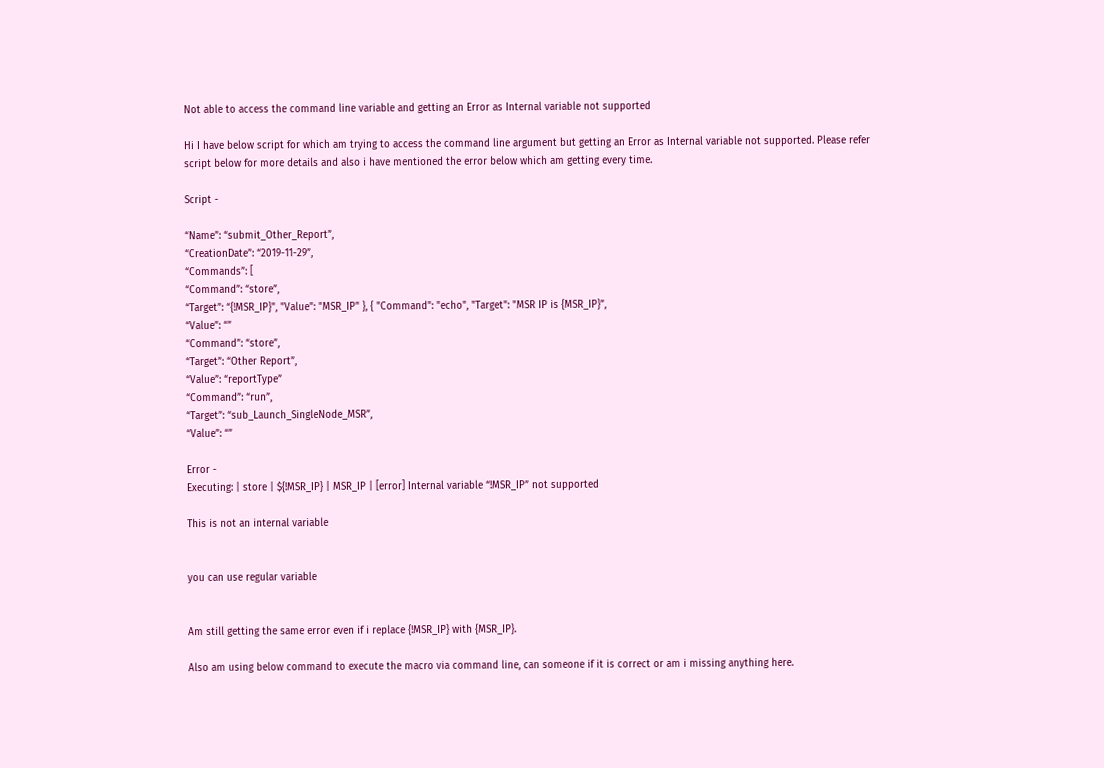Not able to access the command line variable and getting an Error as Internal variable not supported

Hi I have below script for which am trying to access the command line argument but getting an Error as Internal variable not supported. Please refer script below for more details and also i have mentioned the error below which am getting every time.

Script -

“Name”: “submit_Other_Report”,
“CreationDate”: “2019-11-29”,
“Commands”: [
“Command”: “store”,
“Target”: “{!MSR_IP}", "Value": "MSR_IP" }, { "Command": "echo", "Target": "MSR IP is {MSR_IP}”,
“Value”: “”
“Command”: “store”,
“Target”: “Other Report”,
“Value”: “reportType”
“Command”: “run”,
“Target”: “sub_Launch_SingleNode_MSR”,
“Value”: “”

Error -
Executing: | store | ${!MSR_IP} | MSR_IP | [error] Internal variable “!MSR_IP” not supported

This is not an internal variable


you can use regular variable


Am still getting the same error even if i replace {!MSR_IP} with {MSR_IP}.

Also am using below command to execute the macro via command line, can someone if it is correct or am i missing anything here.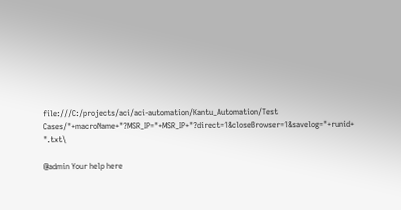file:///C:/projects/aci/aci-automation/Kantu_Automation/Test Cases/"+macroName+"?MSR_IP="+MSR_IP+"?direct=1&closeBrowser=1&savelog="+runid+ ".txt\

@admin Your help here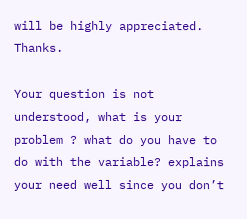will be highly appreciated. Thanks.

Your question is not understood, what is your problem ? what do you have to do with the variable? explains your need well since you don’t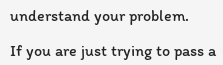understand your problem.

If you are just trying to pass a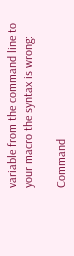variable from the command line to your macro the syntax is wrong:

Command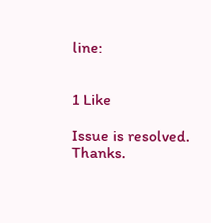line:


1 Like

Issue is resolved. Thanks.